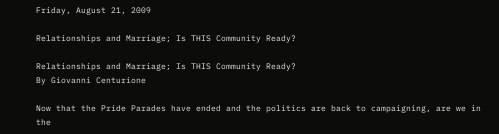Friday, August 21, 2009

Relationships and Marriage; Is THIS Community Ready?

Relationships and Marriage; Is THIS Community Ready?
By Giovanni Centurione

Now that the Pride Parades have ended and the politics are back to campaigning, are we in the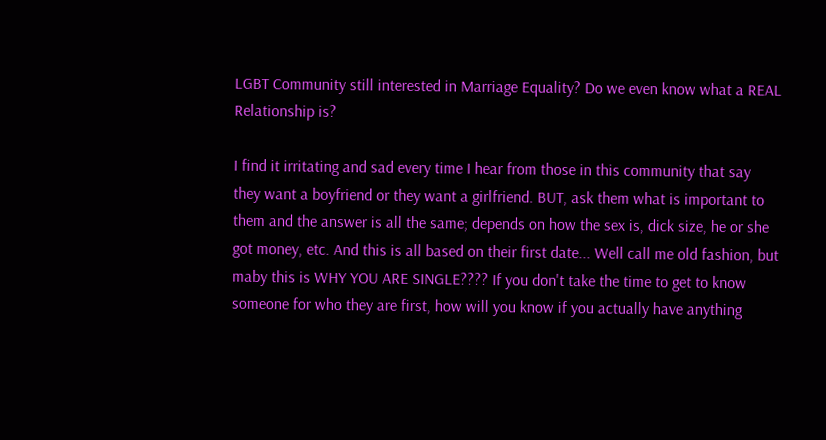LGBT Community still interested in Marriage Equality? Do we even know what a REAL Relationship is?

I find it irritating and sad every time I hear from those in this community that say they want a boyfriend or they want a girlfriend. BUT, ask them what is important to them and the answer is all the same; depends on how the sex is, dick size, he or she got money, etc. And this is all based on their first date... Well call me old fashion, but maby this is WHY YOU ARE SINGLE???? If you don't take the time to get to know someone for who they are first, how will you know if you actually have anything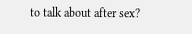to talk about after sex?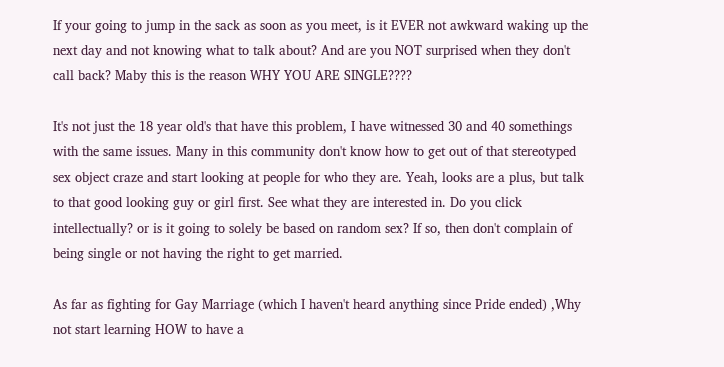If your going to jump in the sack as soon as you meet, is it EVER not awkward waking up the next day and not knowing what to talk about? And are you NOT surprised when they don't call back? Maby this is the reason WHY YOU ARE SINGLE????

It's not just the 18 year old's that have this problem, I have witnessed 30 and 40 somethings with the same issues. Many in this community don't know how to get out of that stereotyped sex object craze and start looking at people for who they are. Yeah, looks are a plus, but talk to that good looking guy or girl first. See what they are interested in. Do you click intellectually? or is it going to solely be based on random sex? If so, then don't complain of being single or not having the right to get married.

As far as fighting for Gay Marriage (which I haven't heard anything since Pride ended) ,Why not start learning HOW to have a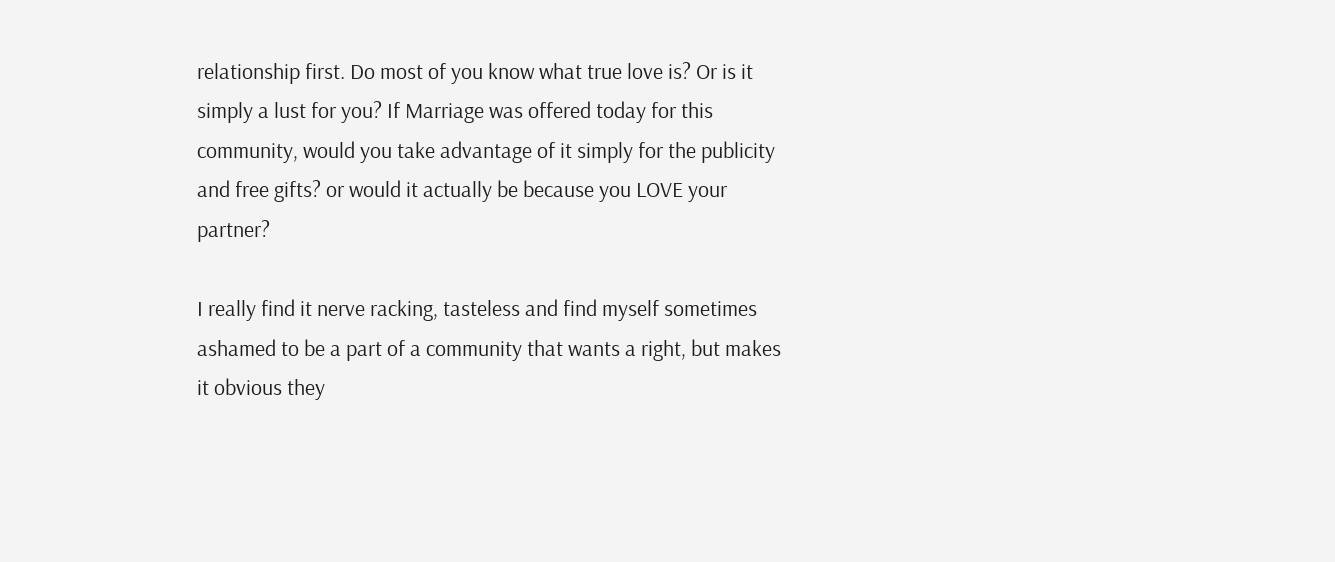relationship first. Do most of you know what true love is? Or is it simply a lust for you? If Marriage was offered today for this community, would you take advantage of it simply for the publicity and free gifts? or would it actually be because you LOVE your partner?

I really find it nerve racking, tasteless and find myself sometimes ashamed to be a part of a community that wants a right, but makes it obvious they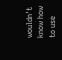wouldn't know how to use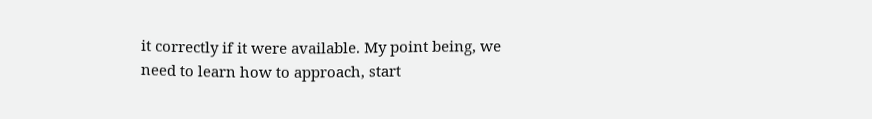it correctly if it were available. My point being, we need to learn how to approach, start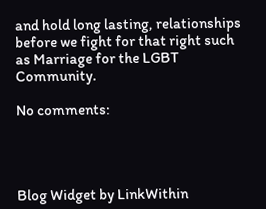and hold long lasting, relationships before we fight for that right such as Marriage for the LGBT Community.

No comments:




Blog Widget by LinkWithin